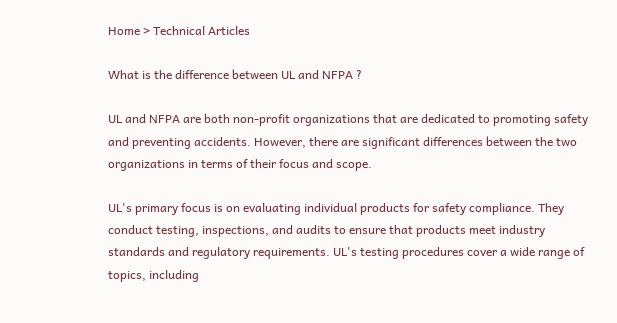Home > Technical Articles

What is the difference between UL and NFPA ?

UL and NFPA are both non-profit organizations that are dedicated to promoting safety and preventing accidents. However, there are significant differences between the two organizations in terms of their focus and scope.

UL's primary focus is on evaluating individual products for safety compliance. They conduct testing, inspections, and audits to ensure that products meet industry standards and regulatory requirements. UL's testing procedures cover a wide range of topics, including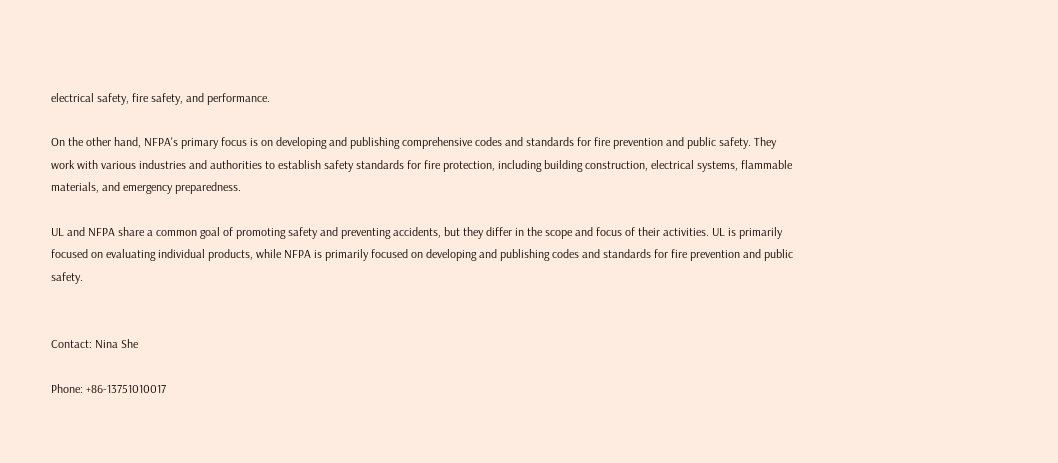electrical safety, fire safety, and performance.

On the other hand, NFPA's primary focus is on developing and publishing comprehensive codes and standards for fire prevention and public safety. They work with various industries and authorities to establish safety standards for fire protection, including building construction, electrical systems, flammable materials, and emergency preparedness.

UL and NFPA share a common goal of promoting safety and preventing accidents, but they differ in the scope and focus of their activities. UL is primarily focused on evaluating individual products, while NFPA is primarily focused on developing and publishing codes and standards for fire prevention and public safety.


Contact: Nina She

Phone: +86-13751010017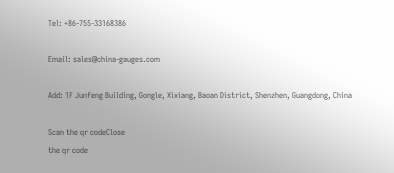Tel: +86-755-33168386

Email: sales@china-gauges.com

Add: 1F Junfeng Building, Gongle, Xixiang, Baoan District, Shenzhen, Guangdong, China

Scan the qr codeClose
the qr code